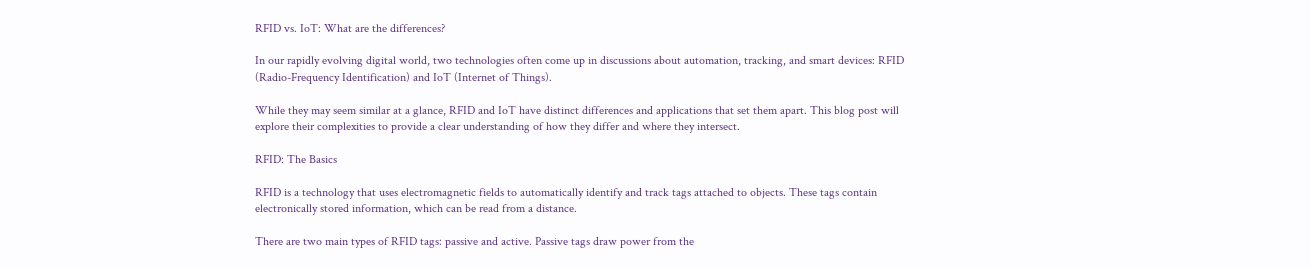RFID vs. IoT: What are the differences?

In our rapidly evolving digital world, two technologies often come up in discussions about automation, tracking, and smart devices: RFID (Radio-Frequency Identification) and IoT (Internet of Things).

While they may seem similar at a glance, RFID and IoT have distinct differences and applications that set them apart. This blog post will explore their complexities to provide a clear understanding of how they differ and where they intersect.

RFID: The Basics

RFID is a technology that uses electromagnetic fields to automatically identify and track tags attached to objects. These tags contain electronically stored information, which can be read from a distance.

There are two main types of RFID tags: passive and active. Passive tags draw power from the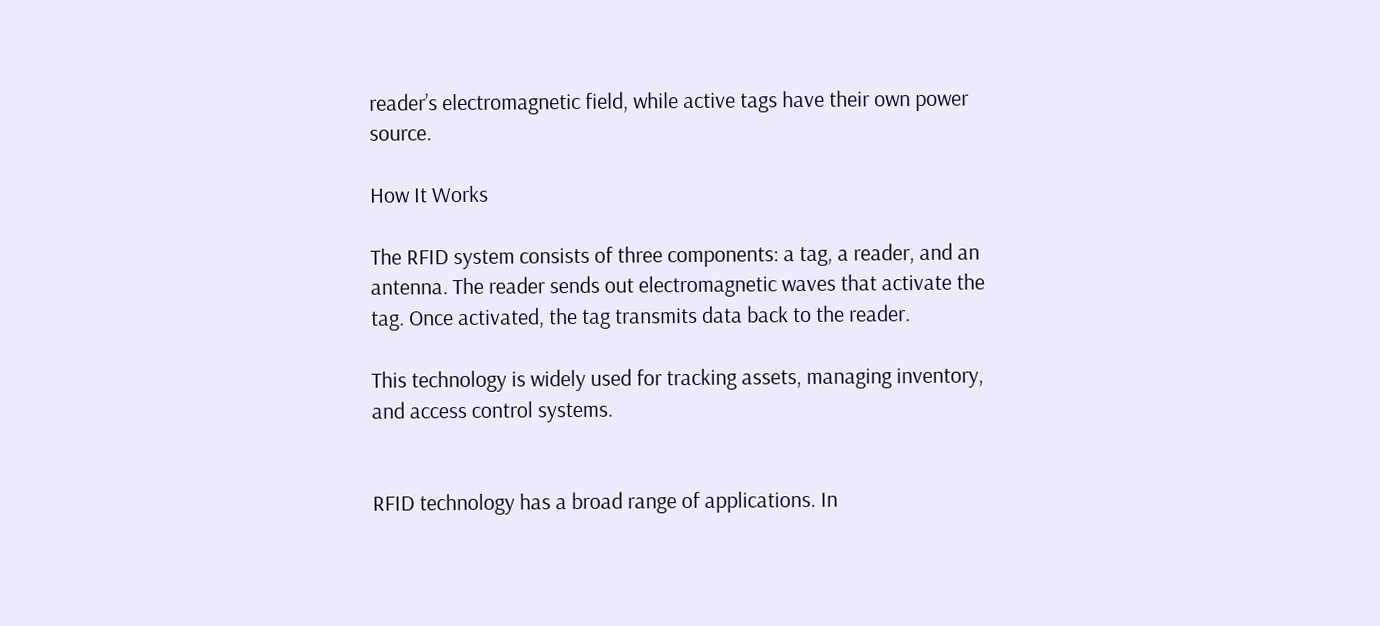reader’s electromagnetic field, while active tags have their own power source.

How It Works

The RFID system consists of three components: a tag, a reader, and an antenna. The reader sends out electromagnetic waves that activate the tag. Once activated, the tag transmits data back to the reader.

This technology is widely used for tracking assets, managing inventory, and access control systems.


RFID technology has a broad range of applications. In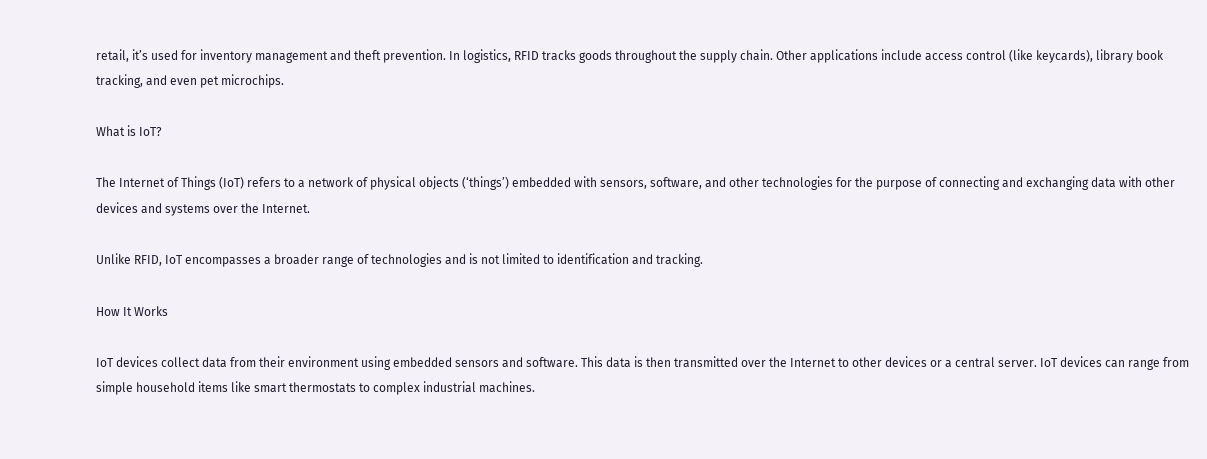retail, it’s used for inventory management and theft prevention. In logistics, RFID tracks goods throughout the supply chain. Other applications include access control (like keycards), library book tracking, and even pet microchips.

What is IoT?

The Internet of Things (IoT) refers to a network of physical objects (‘things’) embedded with sensors, software, and other technologies for the purpose of connecting and exchanging data with other devices and systems over the Internet.

Unlike RFID, IoT encompasses a broader range of technologies and is not limited to identification and tracking.

How It Works

IoT devices collect data from their environment using embedded sensors and software. This data is then transmitted over the Internet to other devices or a central server. IoT devices can range from simple household items like smart thermostats to complex industrial machines.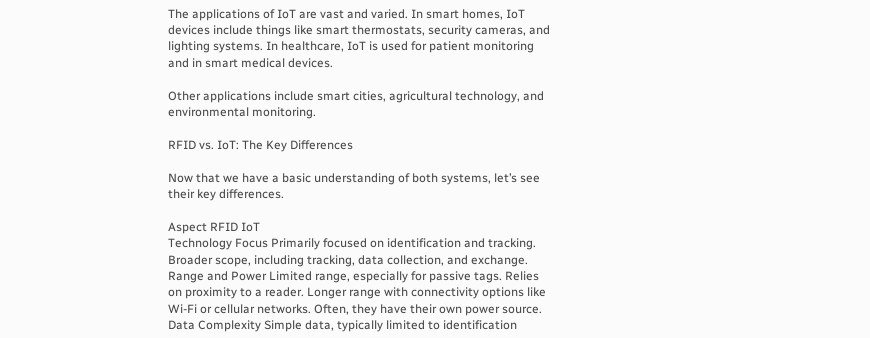The applications of IoT are vast and varied. In smart homes, IoT devices include things like smart thermostats, security cameras, and lighting systems. In healthcare, IoT is used for patient monitoring and in smart medical devices.

Other applications include smart cities, agricultural technology, and environmental monitoring.

RFID vs. IoT: The Key Differences

Now that we have a basic understanding of both systems, let’s see their key differences.

Aspect RFID IoT
Technology Focus Primarily focused on identification and tracking. Broader scope, including tracking, data collection, and exchange.
Range and Power Limited range, especially for passive tags. Relies on proximity to a reader. Longer range with connectivity options like Wi-Fi or cellular networks. Often, they have their own power source.
Data Complexity Simple data, typically limited to identification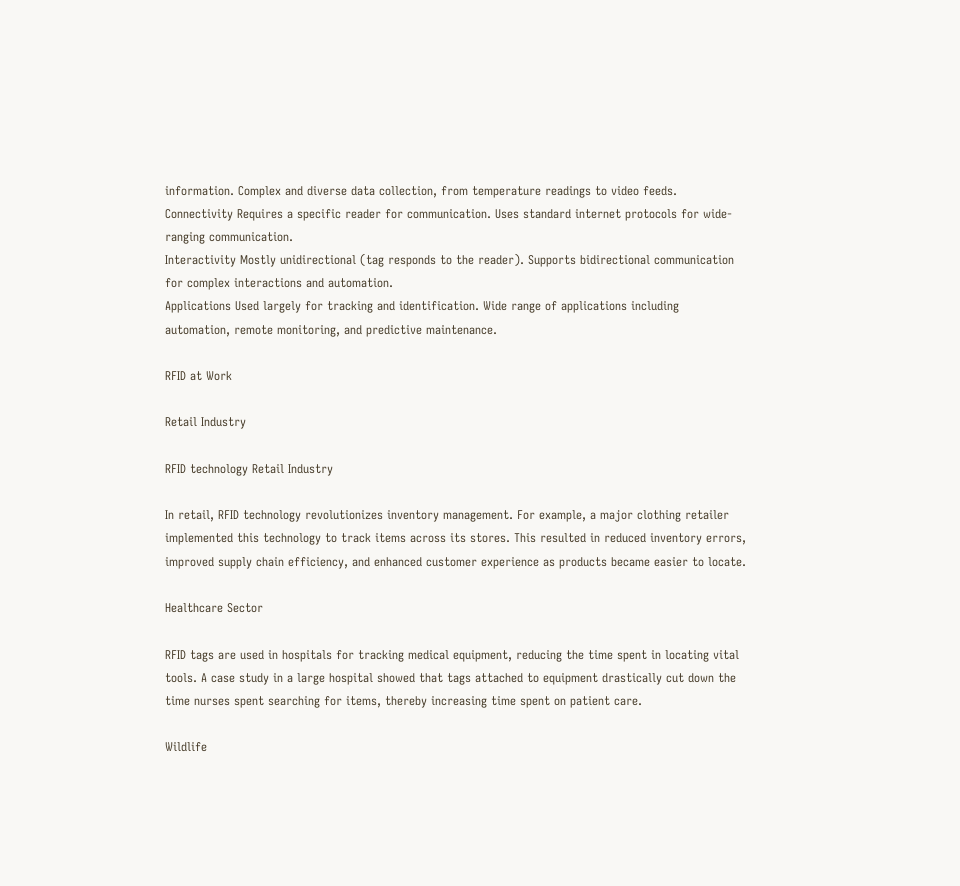information. Complex and diverse data collection, from temperature readings to video feeds.
Connectivity Requires a specific reader for communication. Uses standard internet protocols for wide-ranging communication.
Interactivity Mostly unidirectional (tag responds to the reader). Supports bidirectional communication for complex interactions and automation.
Applications Used largely for tracking and identification. Wide range of applications including automation, remote monitoring, and predictive maintenance.

RFID at Work

Retail Industry

RFID technology Retail Industry

In retail, RFID technology revolutionizes inventory management. For example, a major clothing retailer implemented this technology to track items across its stores. This resulted in reduced inventory errors, improved supply chain efficiency, and enhanced customer experience as products became easier to locate.

Healthcare Sector

RFID tags are used in hospitals for tracking medical equipment, reducing the time spent in locating vital tools. A case study in a large hospital showed that tags attached to equipment drastically cut down the time nurses spent searching for items, thereby increasing time spent on patient care.

Wildlife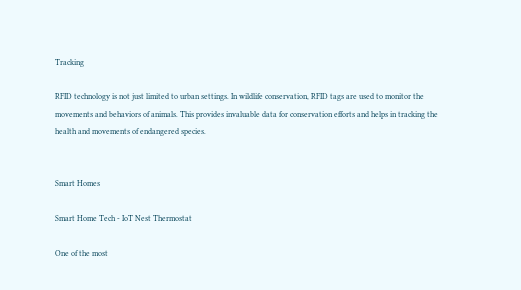Tracking

RFID technology is not just limited to urban settings. In wildlife conservation, RFID tags are used to monitor the movements and behaviors of animals. This provides invaluable data for conservation efforts and helps in tracking the health and movements of endangered species.


Smart Homes

Smart Home Tech - IoT Nest Thermostat

One of the most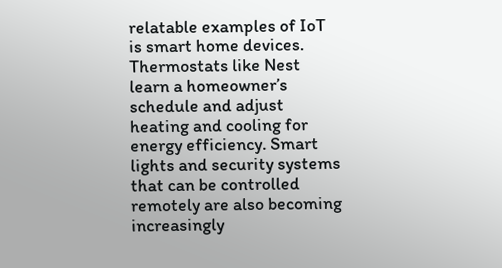relatable examples of IoT is smart home devices. Thermostats like Nest learn a homeowner’s schedule and adjust heating and cooling for energy efficiency. Smart lights and security systems that can be controlled remotely are also becoming increasingly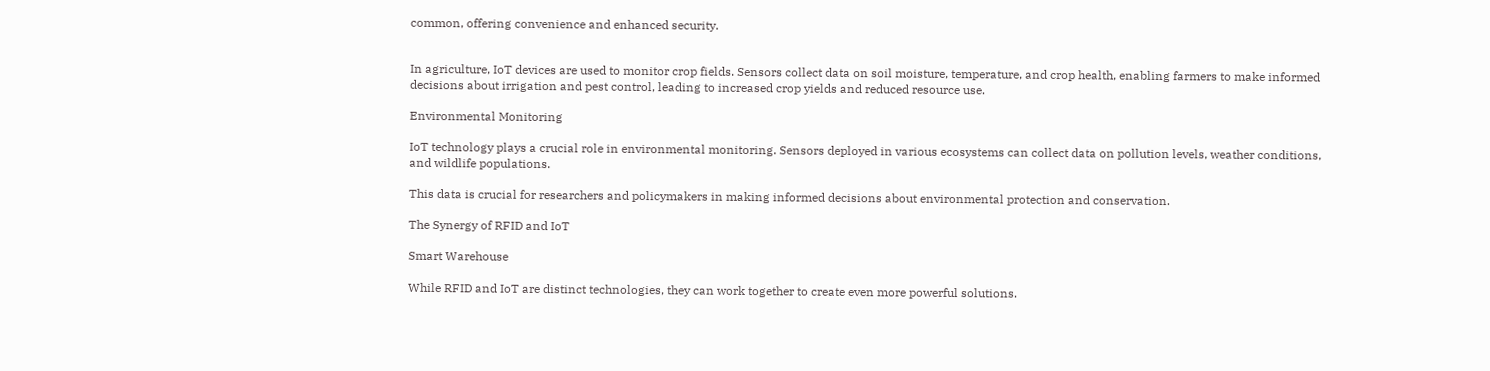common, offering convenience and enhanced security.


In agriculture, IoT devices are used to monitor crop fields. Sensors collect data on soil moisture, temperature, and crop health, enabling farmers to make informed decisions about irrigation and pest control, leading to increased crop yields and reduced resource use.

Environmental Monitoring

IoT technology plays a crucial role in environmental monitoring. Sensors deployed in various ecosystems can collect data on pollution levels, weather conditions, and wildlife populations.

This data is crucial for researchers and policymakers in making informed decisions about environmental protection and conservation.

The Synergy of RFID and IoT

Smart Warehouse

While RFID and IoT are distinct technologies, they can work together to create even more powerful solutions.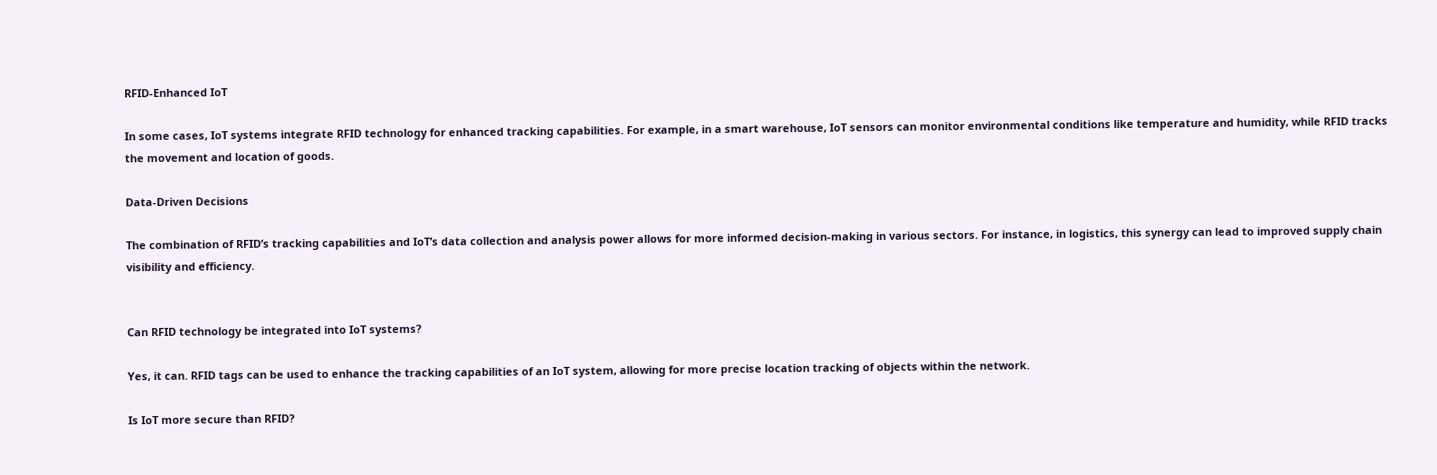RFID-Enhanced IoT

In some cases, IoT systems integrate RFID technology for enhanced tracking capabilities. For example, in a smart warehouse, IoT sensors can monitor environmental conditions like temperature and humidity, while RFID tracks the movement and location of goods.

Data-Driven Decisions

The combination of RFID’s tracking capabilities and IoT’s data collection and analysis power allows for more informed decision-making in various sectors. For instance, in logistics, this synergy can lead to improved supply chain visibility and efficiency.


Can RFID technology be integrated into IoT systems?

Yes, it can. RFID tags can be used to enhance the tracking capabilities of an IoT system, allowing for more precise location tracking of objects within the network.

Is IoT more secure than RFID?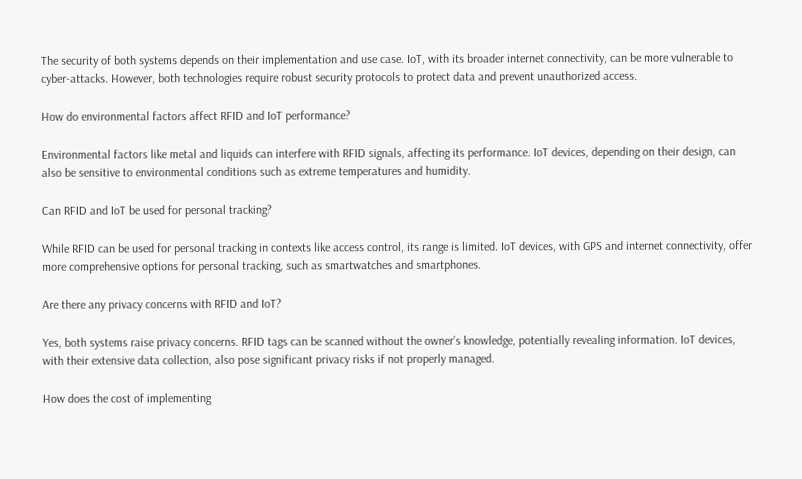The security of both systems depends on their implementation and use case. IoT, with its broader internet connectivity, can be more vulnerable to cyber-attacks. However, both technologies require robust security protocols to protect data and prevent unauthorized access.

How do environmental factors affect RFID and IoT performance?

Environmental factors like metal and liquids can interfere with RFID signals, affecting its performance. IoT devices, depending on their design, can also be sensitive to environmental conditions such as extreme temperatures and humidity.

Can RFID and IoT be used for personal tracking?

While RFID can be used for personal tracking in contexts like access control, its range is limited. IoT devices, with GPS and internet connectivity, offer more comprehensive options for personal tracking, such as smartwatches and smartphones.

Are there any privacy concerns with RFID and IoT?

Yes, both systems raise privacy concerns. RFID tags can be scanned without the owner’s knowledge, potentially revealing information. IoT devices, with their extensive data collection, also pose significant privacy risks if not properly managed.

How does the cost of implementing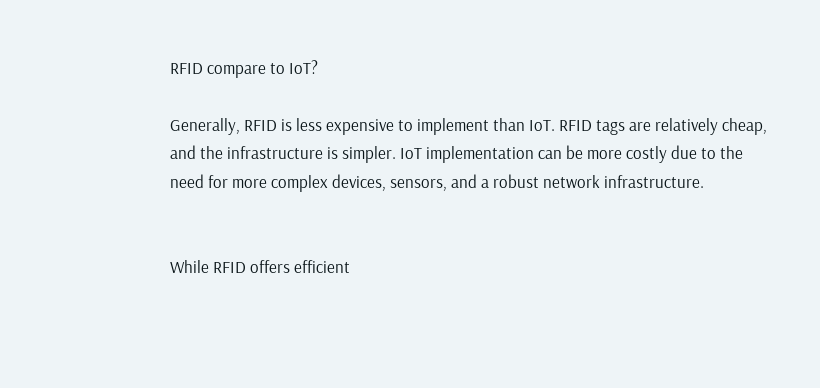RFID compare to IoT?

Generally, RFID is less expensive to implement than IoT. RFID tags are relatively cheap, and the infrastructure is simpler. IoT implementation can be more costly due to the need for more complex devices, sensors, and a robust network infrastructure.


While RFID offers efficient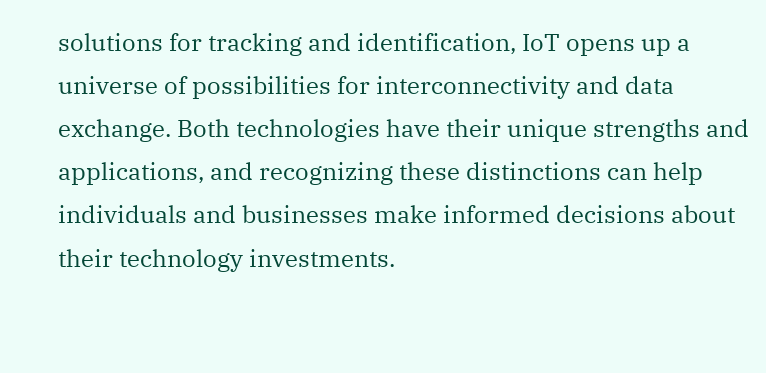solutions for tracking and identification, IoT opens up a universe of possibilities for interconnectivity and data exchange. Both technologies have their unique strengths and applications, and recognizing these distinctions can help individuals and businesses make informed decisions about their technology investments.